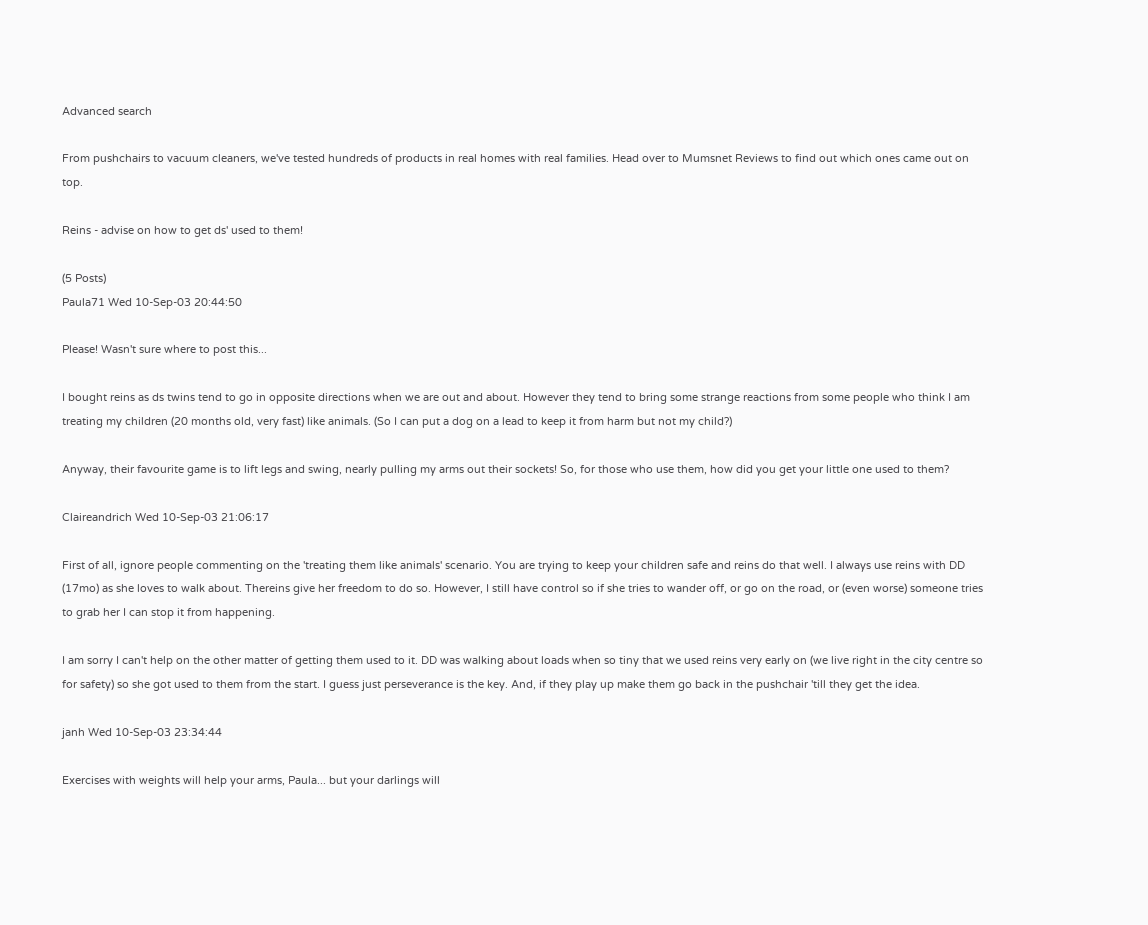Advanced search

From pushchairs to vacuum cleaners, we've tested hundreds of products in real homes with real families. Head over to Mumsnet Reviews to find out which ones came out on top.

Reins - advise on how to get ds' used to them!

(5 Posts)
Paula71 Wed 10-Sep-03 20:44:50

Please! Wasn't sure where to post this...

I bought reins as ds twins tend to go in opposite directions when we are out and about. However they tend to bring some strange reactions from some people who think I am treating my children (20 months old, very fast) like animals. (So I can put a dog on a lead to keep it from harm but not my child?)

Anyway, their favourite game is to lift legs and swing, nearly pulling my arms out their sockets! So, for those who use them, how did you get your little one used to them?

Claireandrich Wed 10-Sep-03 21:06:17

First of all, ignore people commenting on the 'treating them like animals' scenario. You are trying to keep your children safe and reins do that well. I always use reins with DD (17mo) as she loves to walk about. Thereins give her freedom to do so. However, I still have control so if she tries to wander off, or go on the road, or (even worse) someone tries to grab her I can stop it from happening.

I am sorry I can't help on the other matter of getting them used to it. DD was walking about loads when so tiny that we used reins very early on (we live right in the city centre so for safety) so she got used to them from the start. I guess just perseverance is the key. And, if they play up make them go back in the pushchair 'till they get the idea.

janh Wed 10-Sep-03 23:34:44

Exercises with weights will help your arms, Paula... but your darlings will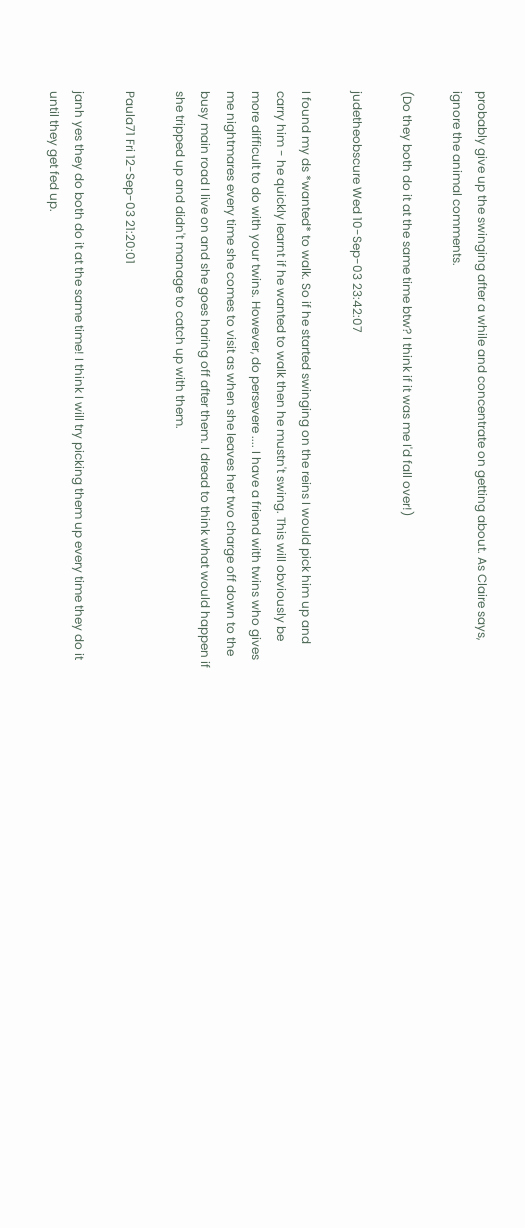probably give up the swinging after a while and concentrate on getting about. As Claire says, ignore the animal comments.

(Do they both do it at the same time btw? I think if it was me I'd fall over!)

judetheobscure Wed 10-Sep-03 23:42:07

I found my ds *wanted* to walk. So if he started swinging on the reins I would pick him up and carry him - he quickly learnt if he wanted to walk then he mustn't swing. This will obviously be more difficult to do with your twins. However, do persevere .... I have a friend with twins who gives me nightmares every time she comes to visit as when she leaves her two charge off down to the busy main road I live on and she goes haring off after them. I dread to think what would happen if she tripped up and didn't manage to catch up with them.

Paula71 Fri 12-Sep-03 21:20:01

janh yes they do both do it at the same time! I think I will try picking them up every time they do it until they get fed up.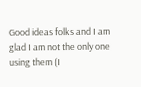Good ideas folks and I am glad I am not the only one using them (I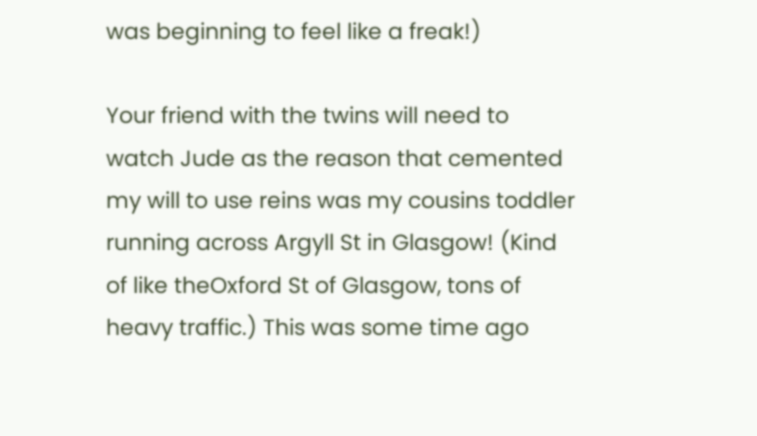was beginning to feel like a freak!)

Your friend with the twins will need to watch Jude as the reason that cemented my will to use reins was my cousins toddler running across Argyll St in Glasgow! (Kind of like theOxford St of Glasgow, tons of heavy traffic.) This was some time ago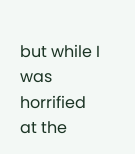but while I was horrified at the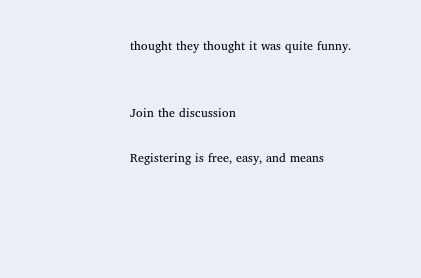thought they thought it was quite funny.


Join the discussion

Registering is free, easy, and means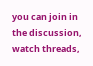you can join in the discussion, watch threads,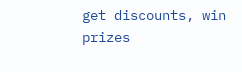get discounts, win prizes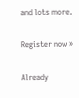and lots more.

Register now »

Already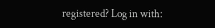registered? Log in with: